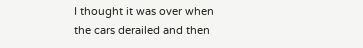I thought it was over when the cars derailed and then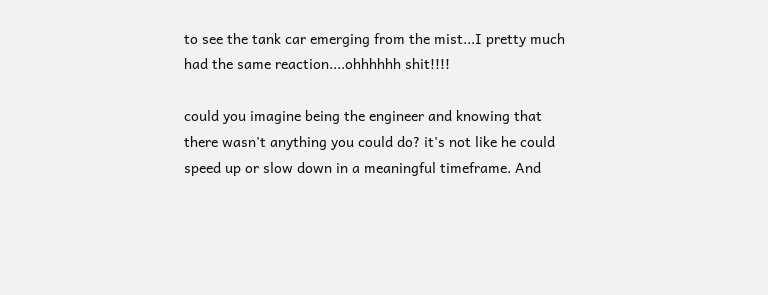to see the tank car emerging from the mist...I pretty much had the same reaction....ohhhhhh shit!!!!

could you imagine being the engineer and knowing that there wasn't anything you could do? it's not like he could speed up or slow down in a meaningful timeframe. And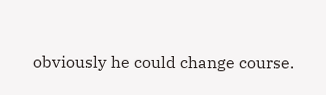obviously he could change course.